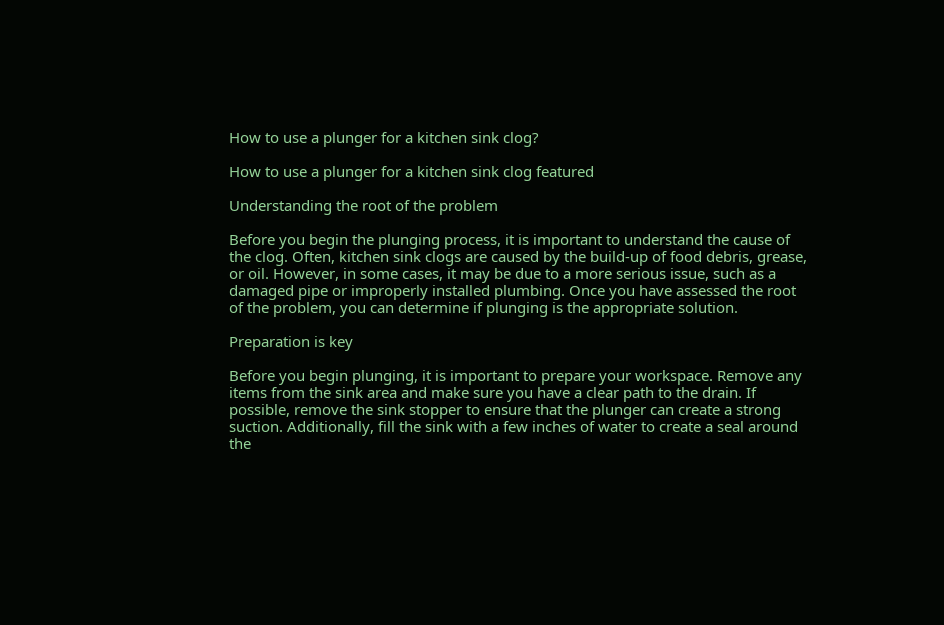How to use a plunger for a kitchen sink clog?

How to use a plunger for a kitchen sink clog featured

Understanding the root of the problem

Before you begin the plunging process, it is important to understand the cause of the clog. Often, kitchen sink clogs are caused by the build-up of food debris, grease, or oil. However, in some cases, it may be due to a more serious issue, such as a damaged pipe or improperly installed plumbing. Once you have assessed the root of the problem, you can determine if plunging is the appropriate solution.

Preparation is key

Before you begin plunging, it is important to prepare your workspace. Remove any items from the sink area and make sure you have a clear path to the drain. If possible, remove the sink stopper to ensure that the plunger can create a strong suction. Additionally, fill the sink with a few inches of water to create a seal around the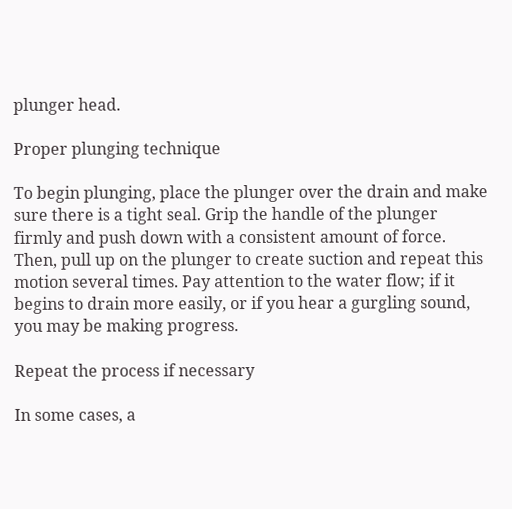plunger head.

Proper plunging technique

To begin plunging, place the plunger over the drain and make sure there is a tight seal. Grip the handle of the plunger firmly and push down with a consistent amount of force. Then, pull up on the plunger to create suction and repeat this motion several times. Pay attention to the water flow; if it begins to drain more easily, or if you hear a gurgling sound, you may be making progress.

Repeat the process if necessary

In some cases, a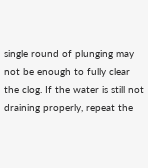single round of plunging may not be enough to fully clear the clog. If the water is still not draining properly, repeat the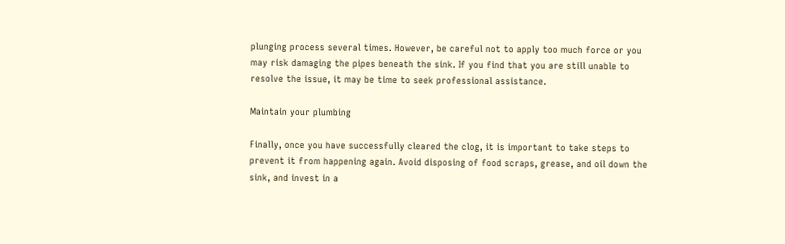plunging process several times. However, be careful not to apply too much force or you may risk damaging the pipes beneath the sink. If you find that you are still unable to resolve the issue, it may be time to seek professional assistance.

Maintain your plumbing

Finally, once you have successfully cleared the clog, it is important to take steps to prevent it from happening again. Avoid disposing of food scraps, grease, and oil down the sink, and invest in a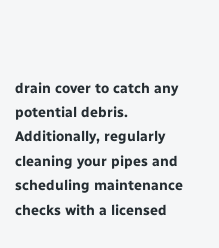drain cover to catch any potential debris. Additionally, regularly cleaning your pipes and scheduling maintenance checks with a licensed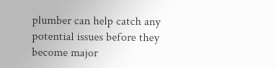plumber can help catch any potential issues before they become major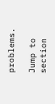problems.

Jump to section